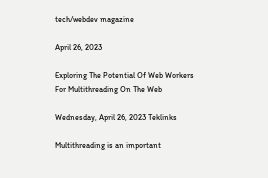tech/webdev magazine

April 26, 2023

Exploring The Potential Of Web Workers For Multithreading On The Web

Wednesday, April 26, 2023 Teklinks

Multithreading is an important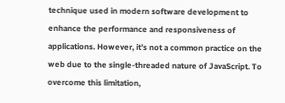technique used in modern software development to enhance the performance and responsiveness of applications. However, it’s not a common practice on the web due to the single-threaded nature of JavaScript. To overcome this limitation,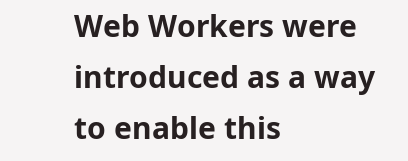Web Workers were introduced as a way to enable this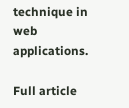technique in web applications.

Full article